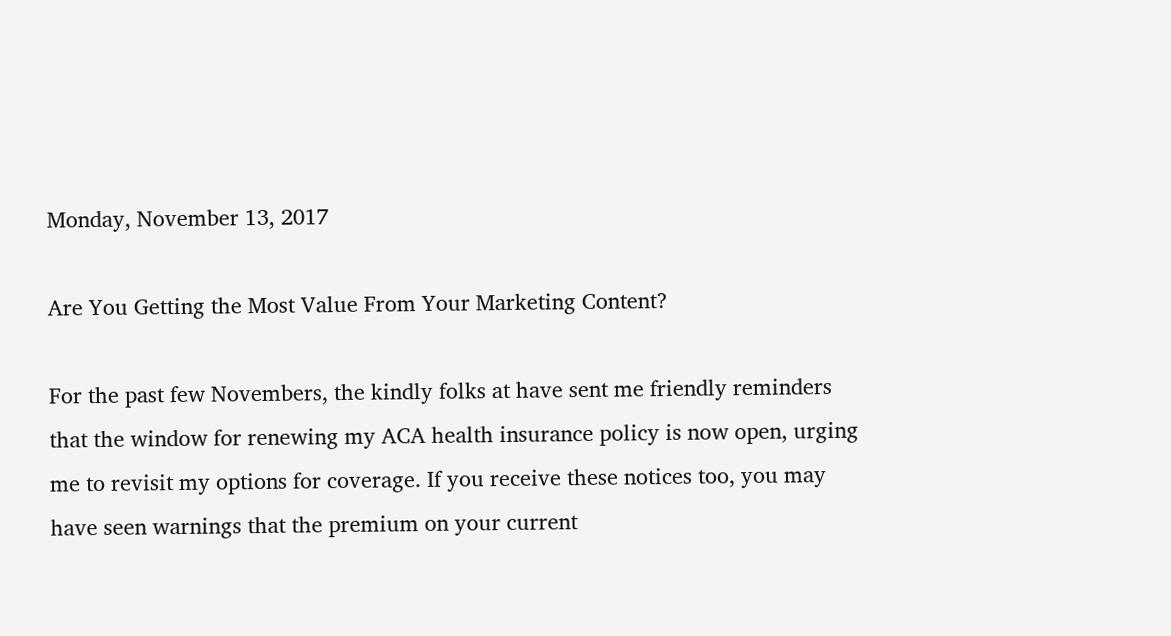Monday, November 13, 2017

Are You Getting the Most Value From Your Marketing Content?

For the past few Novembers, the kindly folks at have sent me friendly reminders that the window for renewing my ACA health insurance policy is now open, urging me to revisit my options for coverage. If you receive these notices too, you may have seen warnings that the premium on your current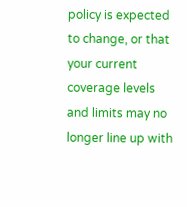policy is expected to change, or that your current coverage levels and limits may no longer line up with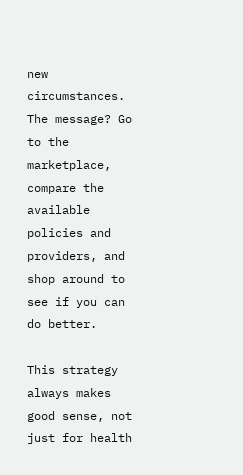new circumstances. The message? Go to the marketplace, compare the available policies and providers, and shop around to see if you can do better.

This strategy always makes good sense, not just for health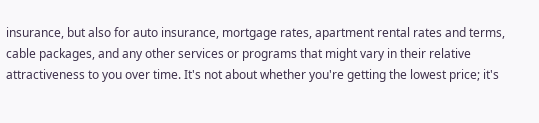insurance, but also for auto insurance, mortgage rates, apartment rental rates and terms, cable packages, and any other services or programs that might vary in their relative attractiveness to you over time. It's not about whether you're getting the lowest price; it's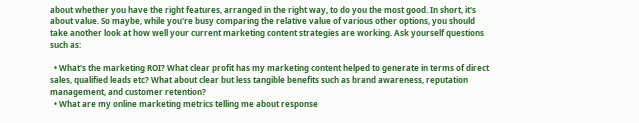about whether you have the right features, arranged in the right way, to do you the most good. In short, it's about value. So maybe, while you're busy comparing the relative value of various other options, you should take another look at how well your current marketing content strategies are working. Ask yourself questions such as:

  • What's the marketing ROI? What clear profit has my marketing content helped to generate in terms of direct sales, qualified leads etc? What about clear but less tangible benefits such as brand awareness, reputation management, and customer retention?
  • What are my online marketing metrics telling me about response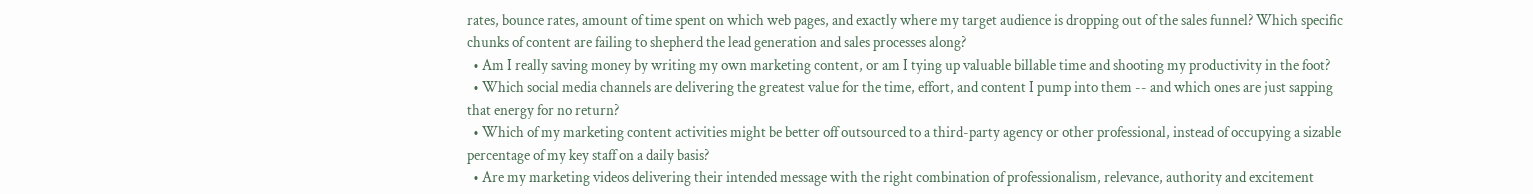rates, bounce rates, amount of time spent on which web pages, and exactly where my target audience is dropping out of the sales funnel? Which specific chunks of content are failing to shepherd the lead generation and sales processes along?
  • Am I really saving money by writing my own marketing content, or am I tying up valuable billable time and shooting my productivity in the foot?
  • Which social media channels are delivering the greatest value for the time, effort, and content I pump into them -- and which ones are just sapping that energy for no return?
  • Which of my marketing content activities might be better off outsourced to a third-party agency or other professional, instead of occupying a sizable percentage of my key staff on a daily basis?
  • Are my marketing videos delivering their intended message with the right combination of professionalism, relevance, authority and excitement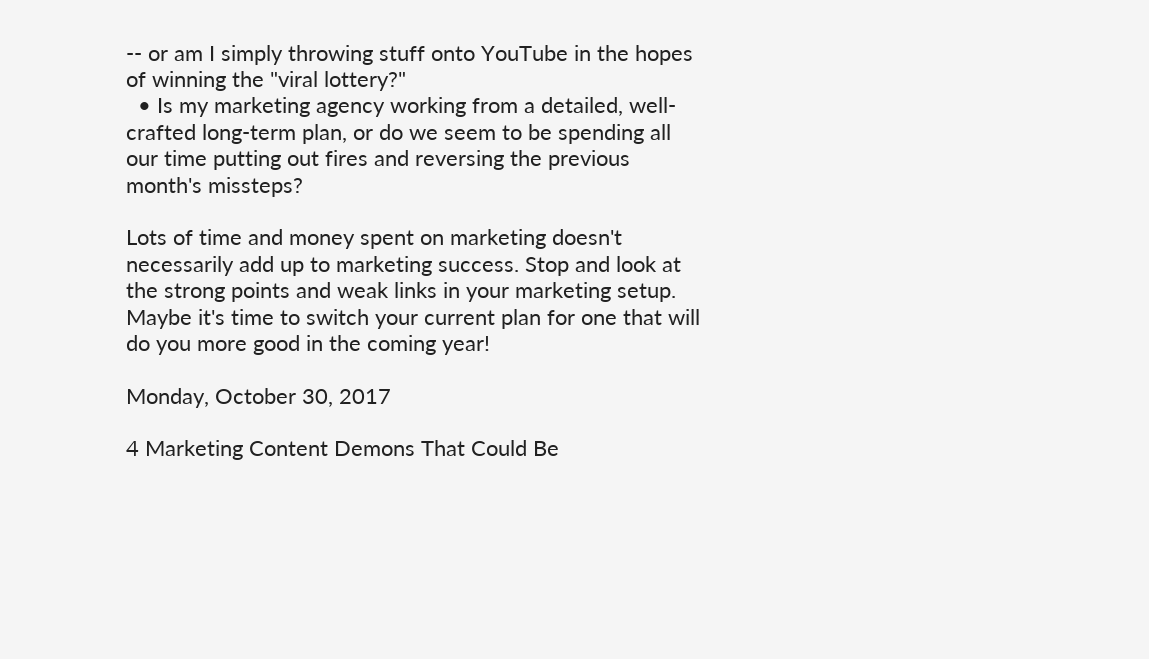-- or am I simply throwing stuff onto YouTube in the hopes of winning the "viral lottery?"
  • Is my marketing agency working from a detailed, well-crafted long-term plan, or do we seem to be spending all our time putting out fires and reversing the previous month's missteps?

Lots of time and money spent on marketing doesn't necessarily add up to marketing success. Stop and look at the strong points and weak links in your marketing setup. Maybe it's time to switch your current plan for one that will do you more good in the coming year!

Monday, October 30, 2017

4 Marketing Content Demons That Could Be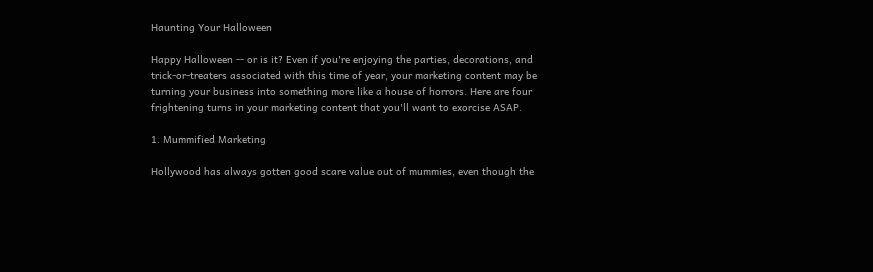Haunting Your Halloween

Happy Halloween -- or is it? Even if you're enjoying the parties, decorations, and trick-or-treaters associated with this time of year, your marketing content may be turning your business into something more like a house of horrors. Here are four frightening turns in your marketing content that you'll want to exorcise ASAP.

1. Mummified Marketing

Hollywood has always gotten good scare value out of mummies, even though the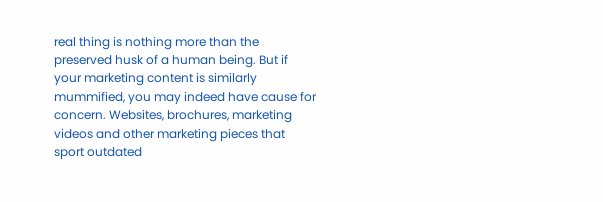real thing is nothing more than the preserved husk of a human being. But if your marketing content is similarly mummified, you may indeed have cause for concern. Websites, brochures, marketing videos and other marketing pieces that sport outdated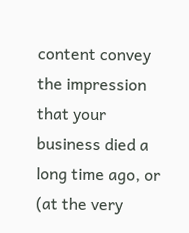content convey the impression that your business died a long time ago, or (at the very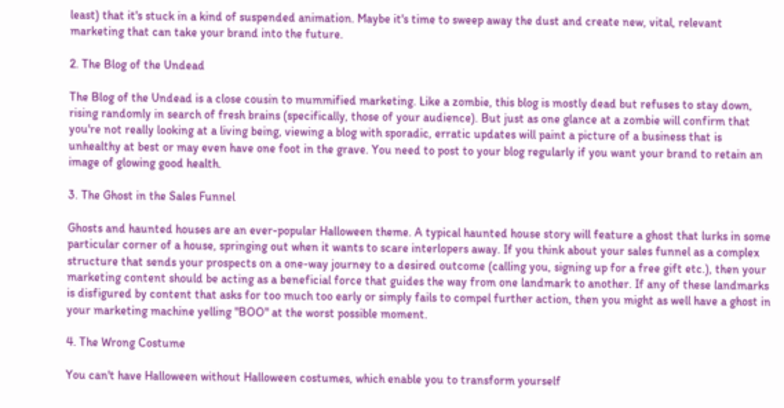least) that it's stuck in a kind of suspended animation. Maybe it's time to sweep away the dust and create new, vital, relevant marketing that can take your brand into the future.

2. The Blog of the Undead

The Blog of the Undead is a close cousin to mummified marketing. Like a zombie, this blog is mostly dead but refuses to stay down, rising randomly in search of fresh brains (specifically, those of your audience). But just as one glance at a zombie will confirm that you're not really looking at a living being, viewing a blog with sporadic, erratic updates will paint a picture of a business that is unhealthy at best or may even have one foot in the grave. You need to post to your blog regularly if you want your brand to retain an image of glowing good health.

3. The Ghost in the Sales Funnel

Ghosts and haunted houses are an ever-popular Halloween theme. A typical haunted house story will feature a ghost that lurks in some particular corner of a house, springing out when it wants to scare interlopers away. If you think about your sales funnel as a complex structure that sends your prospects on a one-way journey to a desired outcome (calling you, signing up for a free gift etc.), then your marketing content should be acting as a beneficial force that guides the way from one landmark to another. If any of these landmarks is disfigured by content that asks for too much too early or simply fails to compel further action, then you might as well have a ghost in your marketing machine yelling "BOO" at the worst possible moment.

4. The Wrong Costume

You can't have Halloween without Halloween costumes, which enable you to transform yourself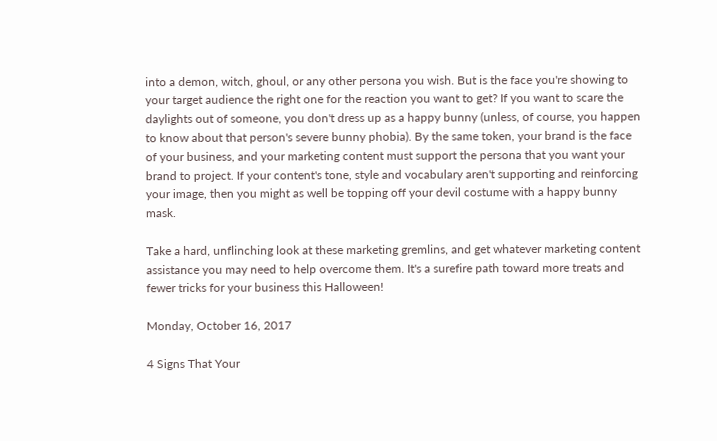into a demon, witch, ghoul, or any other persona you wish. But is the face you're showing to your target audience the right one for the reaction you want to get? If you want to scare the daylights out of someone, you don't dress up as a happy bunny (unless, of course, you happen to know about that person's severe bunny phobia). By the same token, your brand is the face of your business, and your marketing content must support the persona that you want your brand to project. If your content's tone, style and vocabulary aren't supporting and reinforcing your image, then you might as well be topping off your devil costume with a happy bunny mask.

Take a hard, unflinching look at these marketing gremlins, and get whatever marketing content assistance you may need to help overcome them. It's a surefire path toward more treats and fewer tricks for your business this Halloween!

Monday, October 16, 2017

4 Signs That Your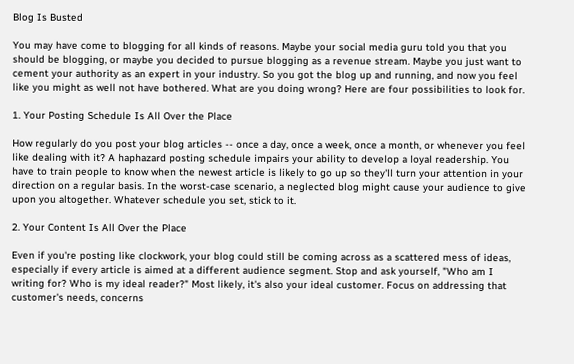Blog Is Busted

You may have come to blogging for all kinds of reasons. Maybe your social media guru told you that you should be blogging, or maybe you decided to pursue blogging as a revenue stream. Maybe you just want to cement your authority as an expert in your industry. So you got the blog up and running, and now you feel like you might as well not have bothered. What are you doing wrong? Here are four possibilities to look for.

1. Your Posting Schedule Is All Over the Place

How regularly do you post your blog articles -- once a day, once a week, once a month, or whenever you feel like dealing with it? A haphazard posting schedule impairs your ability to develop a loyal readership. You have to train people to know when the newest article is likely to go up so they'll turn your attention in your direction on a regular basis. In the worst-case scenario, a neglected blog might cause your audience to give upon you altogether. Whatever schedule you set, stick to it.

2. Your Content Is All Over the Place

Even if you're posting like clockwork, your blog could still be coming across as a scattered mess of ideas, especially if every article is aimed at a different audience segment. Stop and ask yourself, "Who am I writing for? Who is my ideal reader?" Most likely, it's also your ideal customer. Focus on addressing that customer's needs, concerns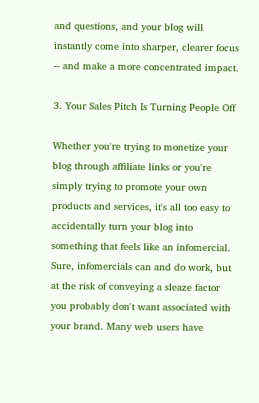and questions, and your blog will instantly come into sharper, clearer focus -- and make a more concentrated impact.

3. Your Sales Pitch Is Turning People Off

Whether you're trying to monetize your blog through affiliate links or you're simply trying to promote your own products and services, it's all too easy to accidentally turn your blog into something that feels like an infomercial. Sure, infomercials can and do work, but at the risk of conveying a sleaze factor you probably don't want associated with your brand. Many web users have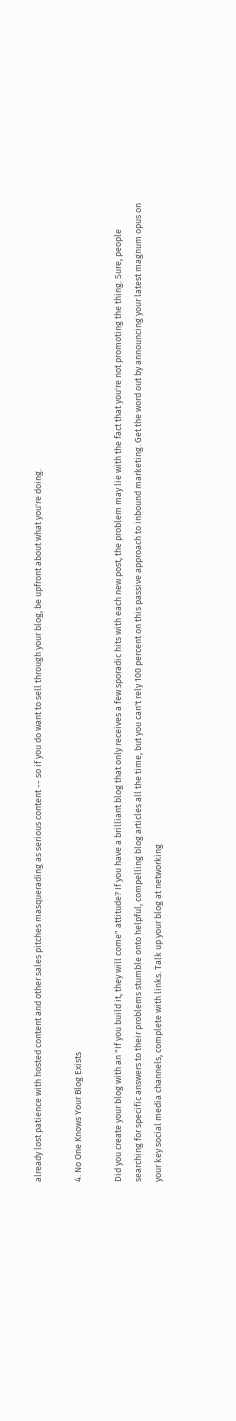already lost patience with hosted content and other sales pitches masquerading as serious content -- so if you do want to sell through your blog, be upfront about what you're doing.

4. No One Knows Your Blog Exists

Did you create your blog with an "If you build it, they will come" attitude? If you have a brilliant blog that only receives a few sporadic hits with each new post, the problem may lie with the fact that you're not promoting the thing. Sure, people searching for specific answers to their problems stumble onto helpful, compelling blog articles all the time, but you can't rely 100 percent on this passive approach to inbound marketing. Get the word out by announcing your latest magnum opus on your key social media channels, complete with links. Talk up your blog at networking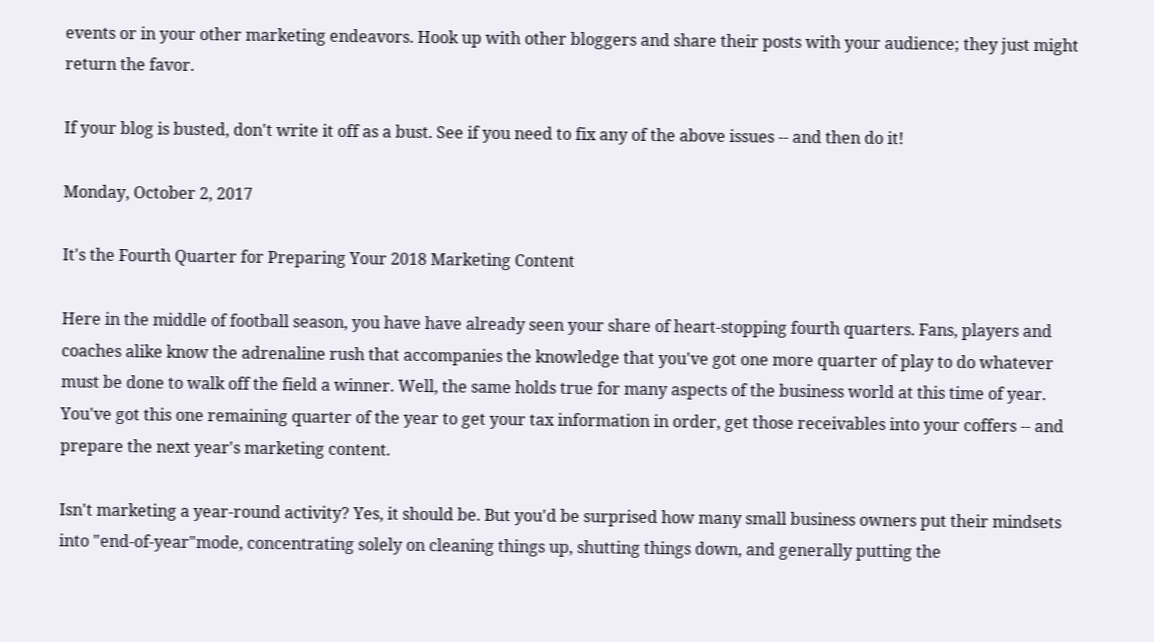events or in your other marketing endeavors. Hook up with other bloggers and share their posts with your audience; they just might return the favor.

If your blog is busted, don't write it off as a bust. See if you need to fix any of the above issues -- and then do it!

Monday, October 2, 2017

It's the Fourth Quarter for Preparing Your 2018 Marketing Content

Here in the middle of football season, you have have already seen your share of heart-stopping fourth quarters. Fans, players and coaches alike know the adrenaline rush that accompanies the knowledge that you've got one more quarter of play to do whatever must be done to walk off the field a winner. Well, the same holds true for many aspects of the business world at this time of year. You've got this one remaining quarter of the year to get your tax information in order, get those receivables into your coffers -- and prepare the next year's marketing content.

Isn't marketing a year-round activity? Yes, it should be. But you'd be surprised how many small business owners put their mindsets into "end-of-year"mode, concentrating solely on cleaning things up, shutting things down, and generally putting the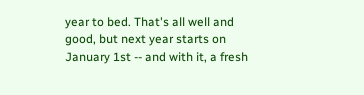year to bed. That's all well and good, but next year starts on January 1st -- and with it, a fresh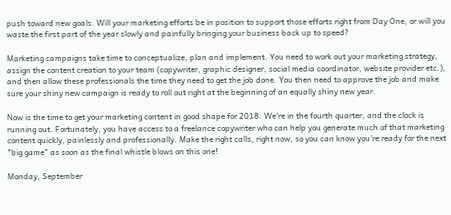push toward new goals. Will your marketing efforts be in position to support those efforts right from Day One, or will you waste the first part of the year slowly and painfully bringing your business back up to speed?

Marketing campaigns take time to conceptualize, plan and implement. You need to work out your marketing strategy, assign the content creation to your team (copywriter, graphic designer, social media coordinator, website provider etc.), and then allow these professionals the time they need to get the job done. You then need to approve the job and make sure your shiny new campaign is ready to roll out right at the beginning of an equally shiny new year.

Now is the time to get your marketing content in good shape for 2018. We're in the fourth quarter, and the clock is running out. Fortunately, you have access to a freelance copywriter who can help you generate much of that marketing content quickly, painlessly and professionally. Make the right calls, right now, so you can know you're ready for the next "big game" as soon as the final whistle blows on this one!

Monday, September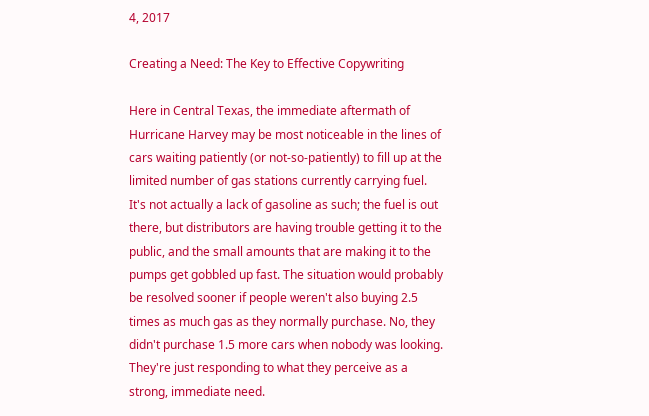4, 2017

Creating a Need: The Key to Effective Copywriting

Here in Central Texas, the immediate aftermath of Hurricane Harvey may be most noticeable in the lines of cars waiting patiently (or not-so-patiently) to fill up at the limited number of gas stations currently carrying fuel. It's not actually a lack of gasoline as such; the fuel is out there, but distributors are having trouble getting it to the public, and the small amounts that are making it to the pumps get gobbled up fast. The situation would probably be resolved sooner if people weren't also buying 2.5 times as much gas as they normally purchase. No, they didn't purchase 1.5 more cars when nobody was looking. They're just responding to what they perceive as a strong, immediate need.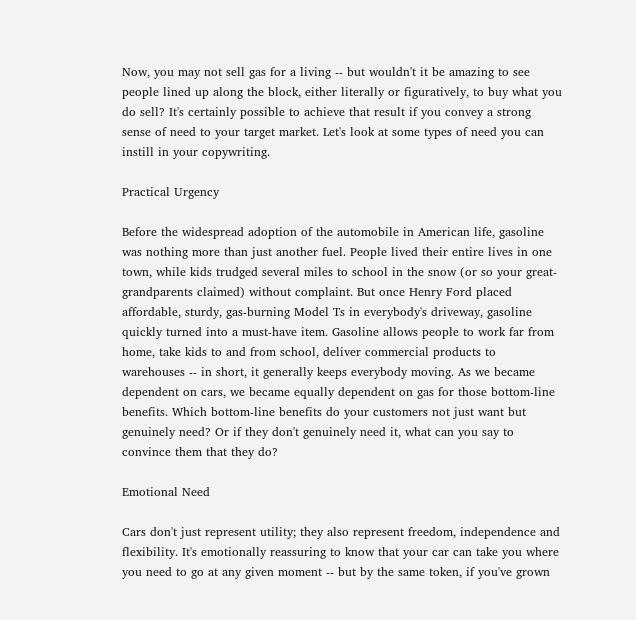Now, you may not sell gas for a living -- but wouldn't it be amazing to see people lined up along the block, either literally or figuratively, to buy what you do sell? It's certainly possible to achieve that result if you convey a strong sense of need to your target market. Let's look at some types of need you can instill in your copywriting.

Practical Urgency

Before the widespread adoption of the automobile in American life, gasoline was nothing more than just another fuel. People lived their entire lives in one town, while kids trudged several miles to school in the snow (or so your great-grandparents claimed) without complaint. But once Henry Ford placed affordable, sturdy, gas-burning Model Ts in everybody's driveway, gasoline quickly turned into a must-have item. Gasoline allows people to work far from home, take kids to and from school, deliver commercial products to warehouses -- in short, it generally keeps everybody moving. As we became dependent on cars, we became equally dependent on gas for those bottom-line benefits. Which bottom-line benefits do your customers not just want but genuinely need? Or if they don't genuinely need it, what can you say to convince them that they do?

Emotional Need

Cars don't just represent utility; they also represent freedom, independence and flexibility. It's emotionally reassuring to know that your car can take you where you need to go at any given moment -- but by the same token, if you've grown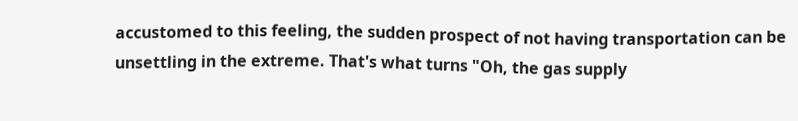accustomed to this feeling, the sudden prospect of not having transportation can be unsettling in the extreme. That's what turns "Oh, the gas supply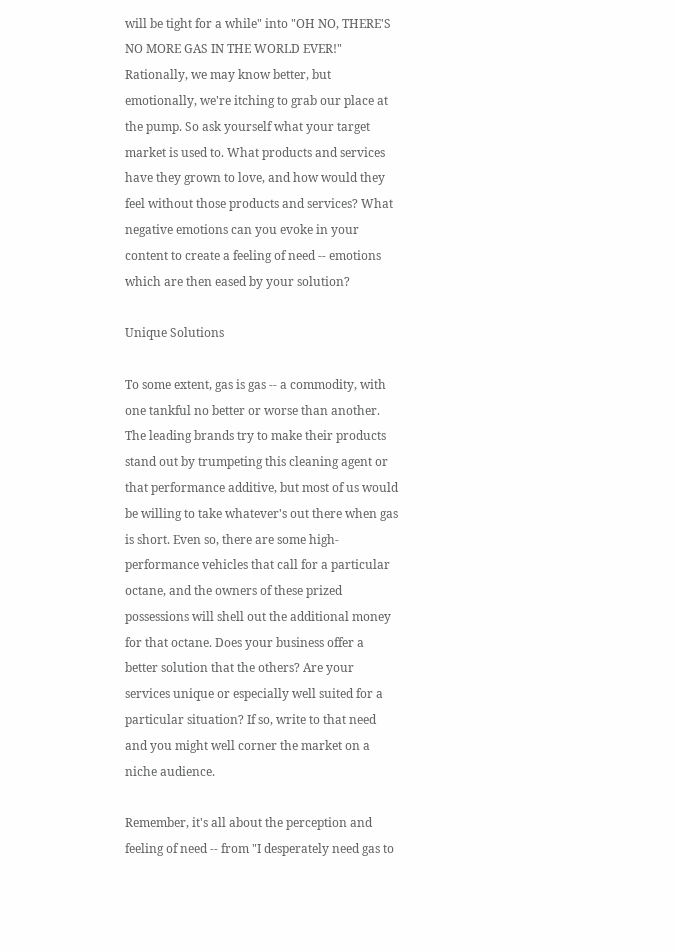will be tight for a while" into "OH NO, THERE'S NO MORE GAS IN THE WORLD EVER!" Rationally, we may know better, but emotionally, we're itching to grab our place at the pump. So ask yourself what your target market is used to. What products and services have they grown to love, and how would they feel without those products and services? What negative emotions can you evoke in your content to create a feeling of need -- emotions which are then eased by your solution?

Unique Solutions

To some extent, gas is gas -- a commodity, with one tankful no better or worse than another. The leading brands try to make their products stand out by trumpeting this cleaning agent or that performance additive, but most of us would be willing to take whatever's out there when gas is short. Even so, there are some high-performance vehicles that call for a particular octane, and the owners of these prized possessions will shell out the additional money for that octane. Does your business offer a better solution that the others? Are your services unique or especially well suited for a particular situation? If so, write to that need and you might well corner the market on a niche audience.

Remember, it's all about the perception and feeling of need -- from "I desperately need gas to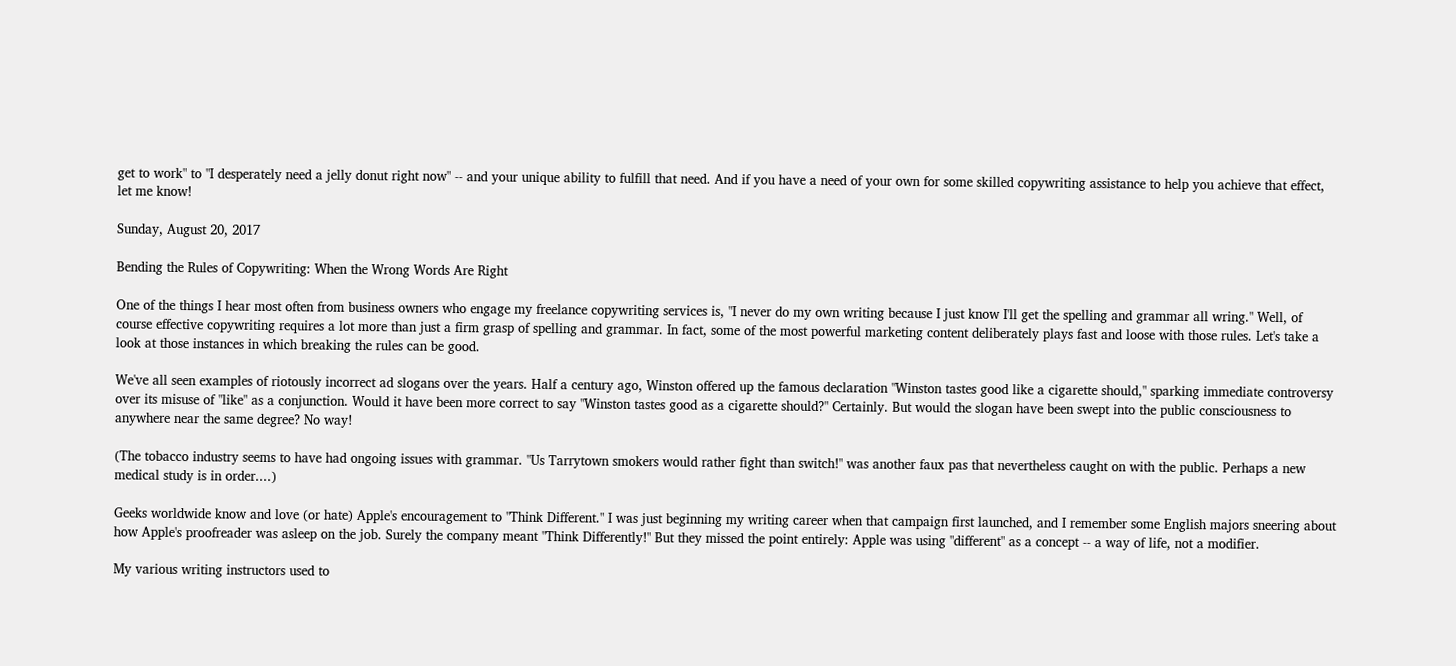get to work" to "I desperately need a jelly donut right now" -- and your unique ability to fulfill that need. And if you have a need of your own for some skilled copywriting assistance to help you achieve that effect, let me know!

Sunday, August 20, 2017

Bending the Rules of Copywriting: When the Wrong Words Are Right

One of the things I hear most often from business owners who engage my freelance copywriting services is, "I never do my own writing because I just know I'll get the spelling and grammar all wring." Well, of course effective copywriting requires a lot more than just a firm grasp of spelling and grammar. In fact, some of the most powerful marketing content deliberately plays fast and loose with those rules. Let's take a look at those instances in which breaking the rules can be good.

We've all seen examples of riotously incorrect ad slogans over the years. Half a century ago, Winston offered up the famous declaration "Winston tastes good like a cigarette should," sparking immediate controversy over its misuse of "like" as a conjunction. Would it have been more correct to say "Winston tastes good as a cigarette should?" Certainly. But would the slogan have been swept into the public consciousness to anywhere near the same degree? No way!

(The tobacco industry seems to have had ongoing issues with grammar. "Us Tarrytown smokers would rather fight than switch!" was another faux pas that nevertheless caught on with the public. Perhaps a new medical study is in order....)

Geeks worldwide know and love (or hate) Apple's encouragement to "Think Different." I was just beginning my writing career when that campaign first launched, and I remember some English majors sneering about how Apple's proofreader was asleep on the job. Surely the company meant "Think Differently!" But they missed the point entirely: Apple was using "different" as a concept -- a way of life, not a modifier.

My various writing instructors used to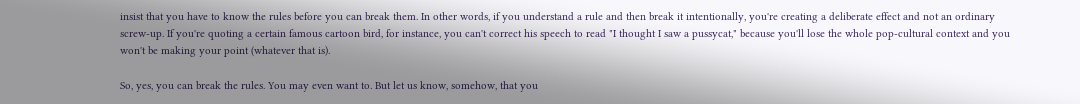insist that you have to know the rules before you can break them. In other words, if you understand a rule and then break it intentionally, you're creating a deliberate effect and not an ordinary screw-up. If you're quoting a certain famous cartoon bird, for instance, you can't correct his speech to read "I thought I saw a pussycat," because you'll lose the whole pop-cultural context and you won't be making your point (whatever that is).

So, yes, you can break the rules. You may even want to. But let us know, somehow, that you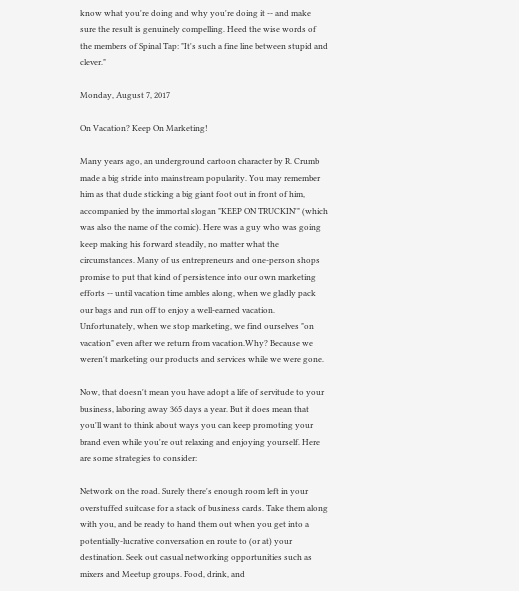know what you're doing and why you're doing it -- and make sure the result is genuinely compelling. Heed the wise words of the members of Spinal Tap: "It's such a fine line between stupid and clever."

Monday, August 7, 2017

On Vacation? Keep On Marketing!

Many years ago, an underground cartoon character by R. Crumb made a big stride into mainstream popularity. You may remember him as that dude sticking a big giant foot out in front of him, accompanied by the immortal slogan "KEEP ON TRUCKIN'" (which was also the name of the comic). Here was a guy who was going keep making his forward steadily, no matter what the circumstances. Many of us entrepreneurs and one-person shops promise to put that kind of persistence into our own marketing efforts -- until vacation time ambles along, when we gladly pack our bags and run off to enjoy a well-earned vacation. Unfortunately, when we stop marketing, we find ourselves "on vacation" even after we return from vacation.Why? Because we weren't marketing our products and services while we were gone.

Now, that doesn't mean you have adopt a life of servitude to your business, laboring away 365 days a year. But it does mean that you'll want to think about ways you can keep promoting your brand even while you're out relaxing and enjoying yourself. Here are some strategies to consider:

Network on the road. Surely there's enough room left in your overstuffed suitcase for a stack of business cards. Take them along with you, and be ready to hand them out when you get into a potentially-lucrative conversation en route to (or at) your destination. Seek out casual networking opportunities such as mixers and Meetup groups. Food, drink, and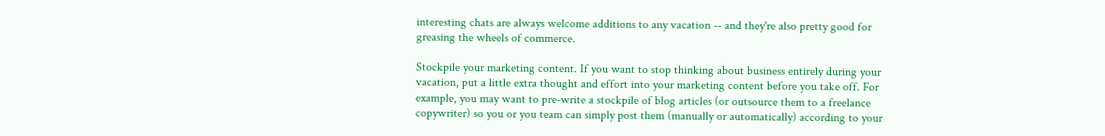interesting chats are always welcome additions to any vacation -- and they're also pretty good for greasing the wheels of commerce.

Stockpile your marketing content. If you want to stop thinking about business entirely during your vacation, put a little extra thought and effort into your marketing content before you take off. For example, you may want to pre-write a stockpile of blog articles (or outsource them to a freelance copywriter) so you or you team can simply post them (manually or automatically) according to your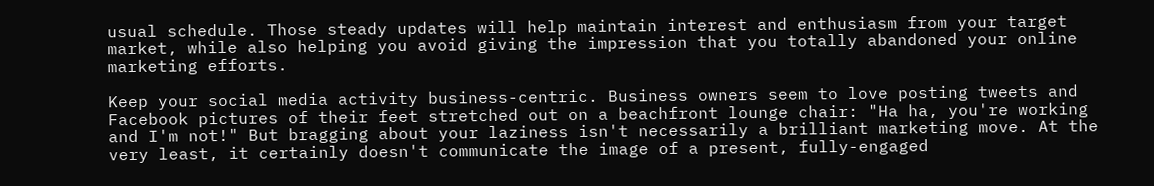usual schedule. Those steady updates will help maintain interest and enthusiasm from your target market, while also helping you avoid giving the impression that you totally abandoned your online marketing efforts.

Keep your social media activity business-centric. Business owners seem to love posting tweets and Facebook pictures of their feet stretched out on a beachfront lounge chair: "Ha ha, you're working and I'm not!" But bragging about your laziness isn't necessarily a brilliant marketing move. At the very least, it certainly doesn't communicate the image of a present, fully-engaged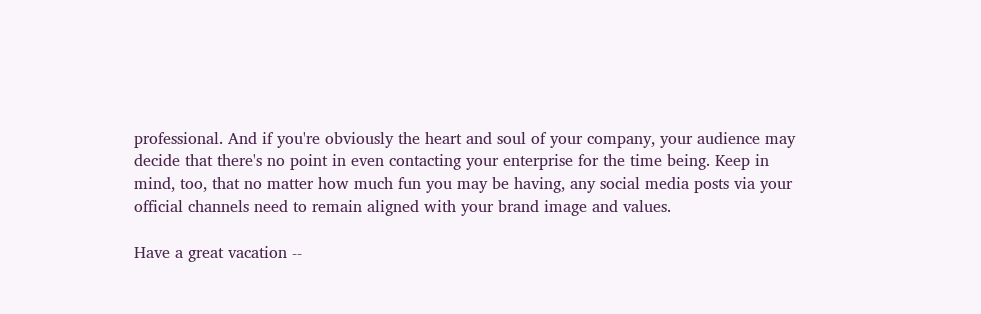professional. And if you're obviously the heart and soul of your company, your audience may decide that there's no point in even contacting your enterprise for the time being. Keep in mind, too, that no matter how much fun you may be having, any social media posts via your official channels need to remain aligned with your brand image and values.

Have a great vacation --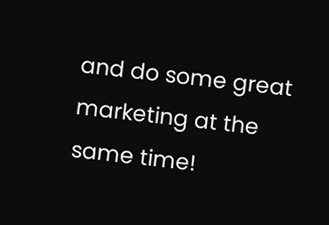and do some great marketing at the same time!